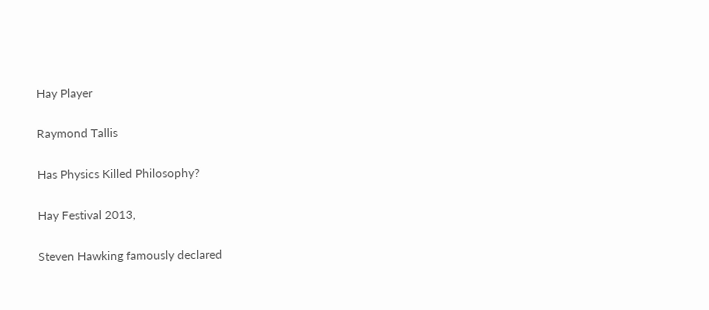Hay Player

Raymond Tallis

Has Physics Killed Philosophy?

Hay Festival 2013,

Steven Hawking famously declared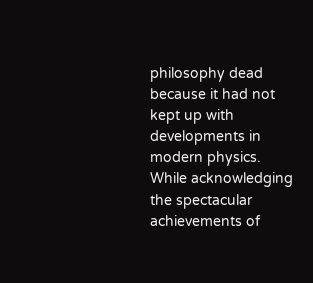philosophy dead because it had not kept up with developments in modern physics. While acknowledging the spectacular achievements of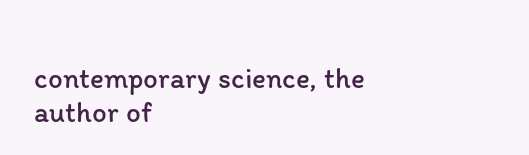contemporary science, the author of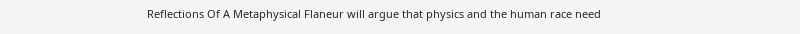Reflections Of A Metaphysical Flaneur will argue that physics and the human race need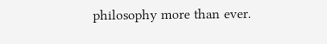philosophy more than ever.